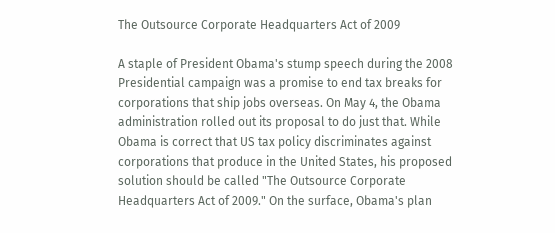The Outsource Corporate Headquarters Act of 2009

A staple of President Obama's stump speech during the 2008 Presidential campaign was a promise to end tax breaks for corporations that ship jobs overseas. On May 4, the Obama administration rolled out its proposal to do just that. While Obama is correct that US tax policy discriminates against corporations that produce in the United States, his proposed solution should be called "The Outsource Corporate Headquarters Act of 2009." On the surface, Obama's plan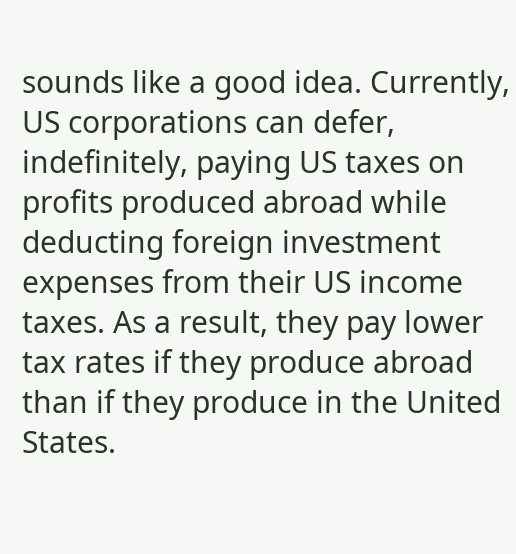sounds like a good idea. Currently, US corporations can defer, indefinitely, paying US taxes on profits produced abroad while deducting foreign investment expenses from their US income taxes. As a result, they pay lower tax rates if they produce abroad than if they produce in the United States.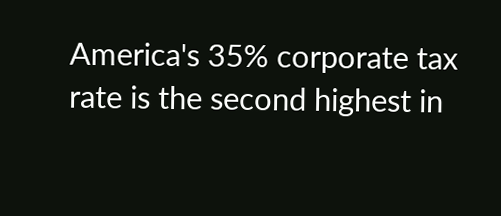America's 35% corporate tax rate is the second highest in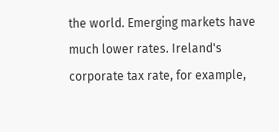the world. Emerging markets have much lower rates. Ireland's corporate tax rate, for example,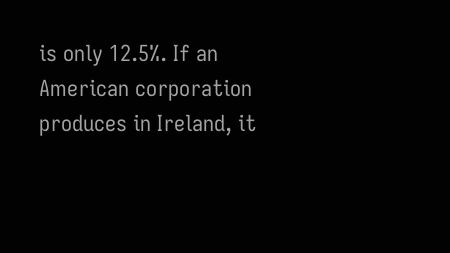is only 12.5%. If an American corporation produces in Ireland, it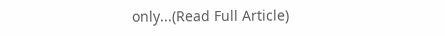only...(Read Full Article)